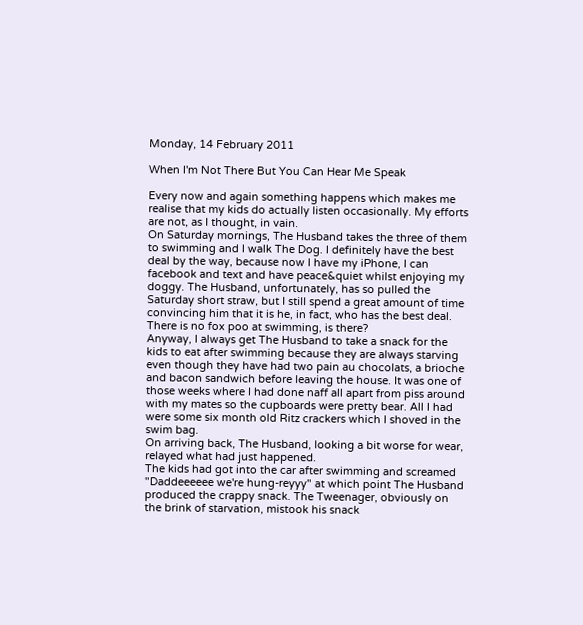Monday, 14 February 2011

When I'm Not There But You Can Hear Me Speak

Every now and again something happens which makes me realise that my kids do actually listen occasionally. My efforts are not, as I thought, in vain.
On Saturday mornings, The Husband takes the three of them to swimming and I walk The Dog. I definitely have the best deal by the way, because now I have my iPhone, I can facebook and text and have peace&quiet whilst enjoying my doggy. The Husband, unfortunately, has so pulled the Saturday short straw, but I still spend a great amount of time convincing him that it is he, in fact, who has the best deal. There is no fox poo at swimming, is there?
Anyway, I always get The Husband to take a snack for the kids to eat after swimming because they are always starving even though they have had two pain au chocolats, a brioche and bacon sandwich before leaving the house. It was one of those weeks where I had done naff all apart from piss around with my mates so the cupboards were pretty bear. All I had were some six month old Ritz crackers which I shoved in the swim bag.
On arriving back, The Husband, looking a bit worse for wear, relayed what had just happened.
The kids had got into the car after swimming and screamed "Daddeeeeee we're hung-reyyy" at which point The Husband produced the crappy snack. The Tweenager, obviously on the brink of starvation, mistook his snack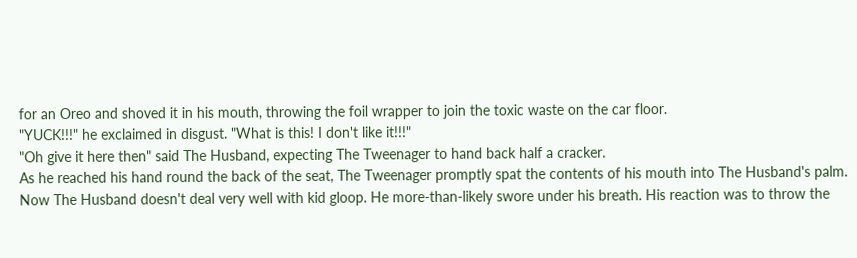for an Oreo and shoved it in his mouth, throwing the foil wrapper to join the toxic waste on the car floor.
"YUCK!!!" he exclaimed in disgust. "What is this! I don't like it!!!"
"Oh give it here then" said The Husband, expecting The Tweenager to hand back half a cracker.
As he reached his hand round the back of the seat, The Tweenager promptly spat the contents of his mouth into The Husband's palm.
Now The Husband doesn't deal very well with kid gloop. He more-than-likely swore under his breath. His reaction was to throw the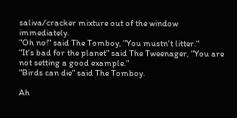saliva/cracker mixture out of the window immediately.
"Oh no!" said The Tomboy, "You mustn't litter."
"It's bad for the planet" said The Tweenager, "You are not setting a good example."
"Birds can die" said The Tomboy.

Ah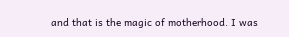and that is the magic of motherhood. I was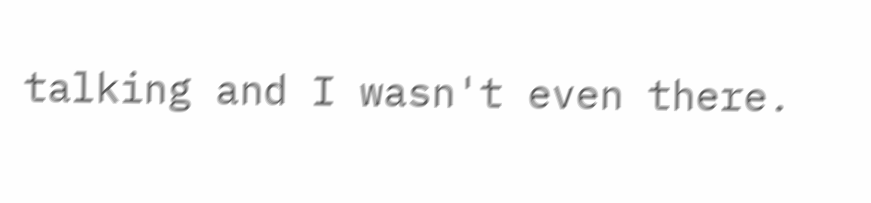talking and I wasn't even there.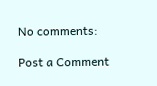No comments:

Post a Comment